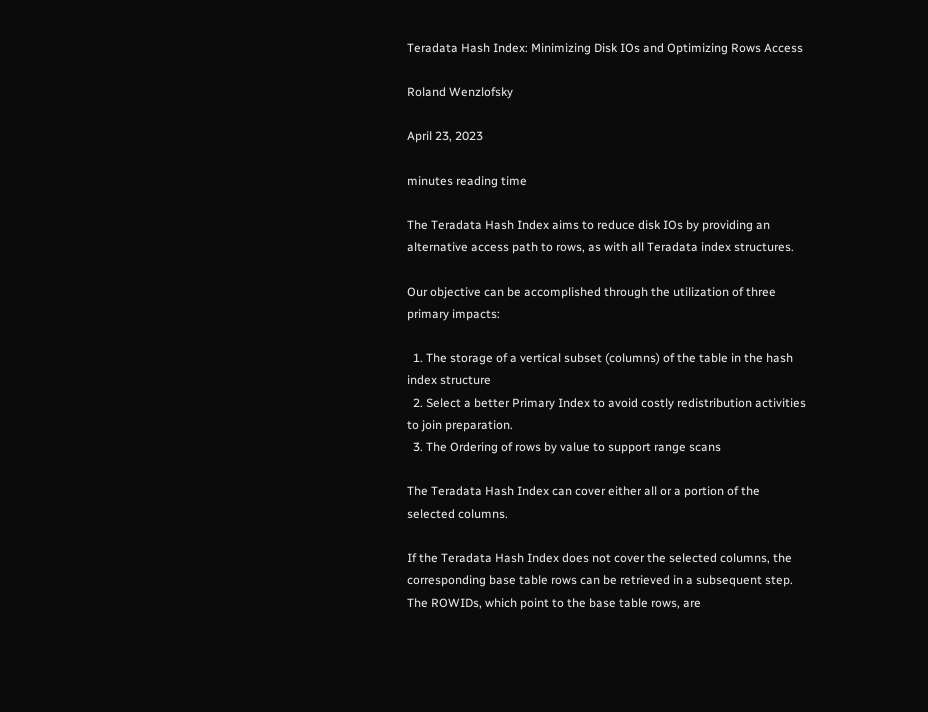Teradata Hash Index: Minimizing Disk IOs and Optimizing Rows Access

Roland Wenzlofsky

April 23, 2023

minutes reading time

The Teradata Hash Index aims to reduce disk IOs by providing an alternative access path to rows, as with all Teradata index structures.

Our objective can be accomplished through the utilization of three primary impacts:

  1. The storage of a vertical subset (columns) of the table in the hash index structure
  2. Select a better Primary Index to avoid costly redistribution activities to join preparation.
  3. The Ordering of rows by value to support range scans

The Teradata Hash Index can cover either all or a portion of the selected columns.

If the Teradata Hash Index does not cover the selected columns, the corresponding base table rows can be retrieved in a subsequent step. The ROWIDs, which point to the base table rows, are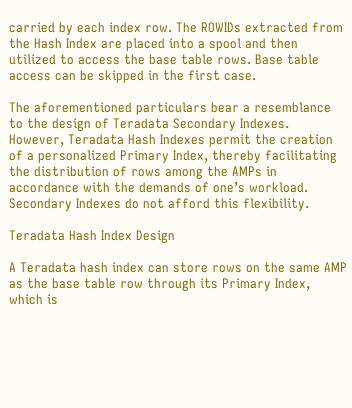carried by each index row. The ROWIDs extracted from the Hash Index are placed into a spool and then utilized to access the base table rows. Base table access can be skipped in the first case.

The aforementioned particulars bear a resemblance to the design of Teradata Secondary Indexes. However, Teradata Hash Indexes permit the creation of a personalized Primary Index, thereby facilitating the distribution of rows among the AMPs in accordance with the demands of one’s workload. Secondary Indexes do not afford this flexibility.

Teradata Hash Index Design

A Teradata hash index can store rows on the same AMP as the base table row through its Primary Index, which is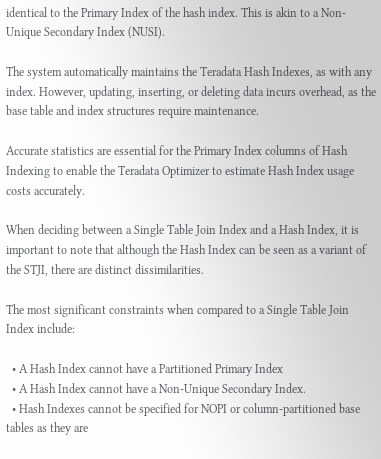identical to the Primary Index of the hash index. This is akin to a Non-Unique Secondary Index (NUSI).

The system automatically maintains the Teradata Hash Indexes, as with any index. However, updating, inserting, or deleting data incurs overhead, as the base table and index structures require maintenance.

Accurate statistics are essential for the Primary Index columns of Hash Indexing to enable the Teradata Optimizer to estimate Hash Index usage costs accurately.

When deciding between a Single Table Join Index and a Hash Index, it is important to note that although the Hash Index can be seen as a variant of the STJI, there are distinct dissimilarities.

The most significant constraints when compared to a Single Table Join Index include:

  • A Hash Index cannot have a Partitioned Primary Index
  • A Hash Index cannot have a Non-Unique Secondary Index.
  • Hash Indexes cannot be specified for NOPI or column‑partitioned base tables as they are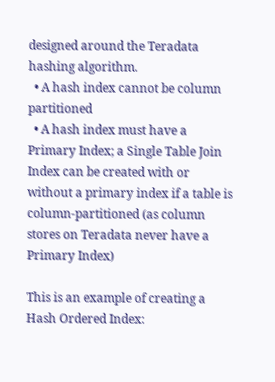designed around the Teradata hashing algorithm.
  • A hash index cannot be column partitioned
  • A hash index must have a Primary Index; a Single Table Join Index can be created with or without a primary index if a table is column-partitioned (as column stores on Teradata never have a Primary Index)

This is an example of creating a Hash Ordered Index: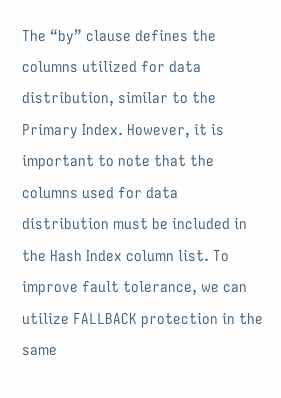The “by” clause defines the columns utilized for data distribution, similar to the Primary Index. However, it is important to note that the columns used for data distribution must be included in the Hash Index column list. To improve fault tolerance, we can utilize FALLBACK protection in the same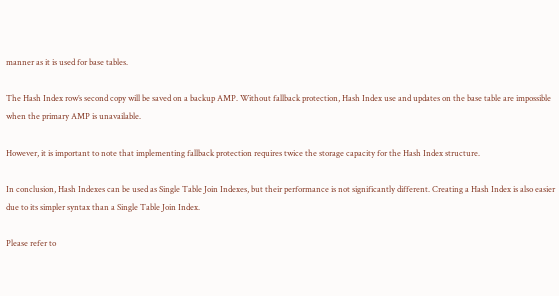manner as it is used for base tables.

The Hash Index row’s second copy will be saved on a backup AMP. Without fallback protection, Hash Index use and updates on the base table are impossible when the primary AMP is unavailable.

However, it is important to note that implementing fallback protection requires twice the storage capacity for the Hash Index structure.

In conclusion, Hash Indexes can be used as Single Table Join Indexes, but their performance is not significantly different. Creating a Hash Index is also easier due to its simpler syntax than a Single Table Join Index.

Please refer to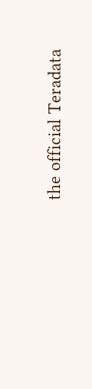the official Teradata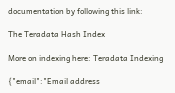documentation by following this link:

The Teradata Hash Index

More on indexing here: Teradata Indexing

{"email":"Email address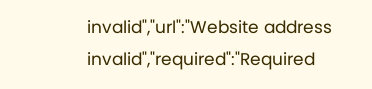invalid","url":"Website address invalid","required":"Required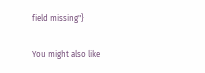field missing"}

You might also like